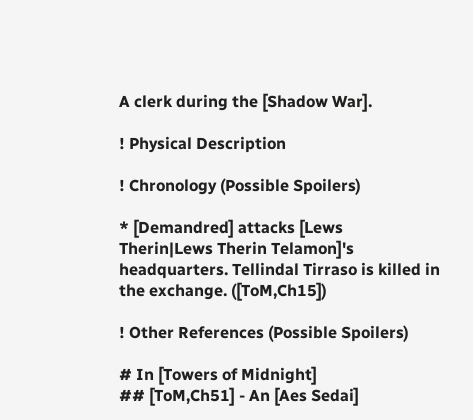A clerk during the [Shadow War].

! Physical Description

! Chronology (Possible Spoilers)

* [Demandred] attacks [Lews Therin|Lews Therin Telamon]'s headquarters. Tellindal Tirraso is killed in the exchange. ([ToM,Ch15])

! Other References (Possible Spoilers)

# In [Towers of Midnight]
## [ToM,Ch51] - An [Aes Sedai]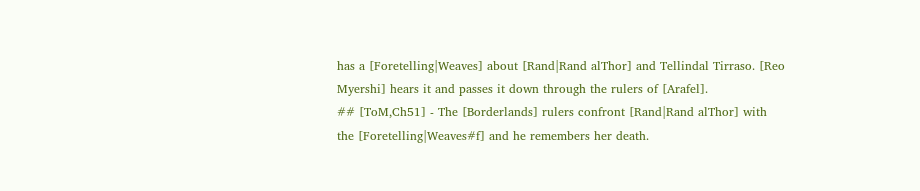has a [Foretelling|Weaves] about [Rand|Rand alThor] and Tellindal Tirraso. [Reo Myershi] hears it and passes it down through the rulers of [Arafel].
## [ToM,Ch51] - The [Borderlands] rulers confront [Rand|Rand alThor] with the [Foretelling|Weaves#f] and he remembers her death.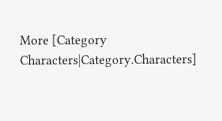More [Category Characters|Category.Characters]